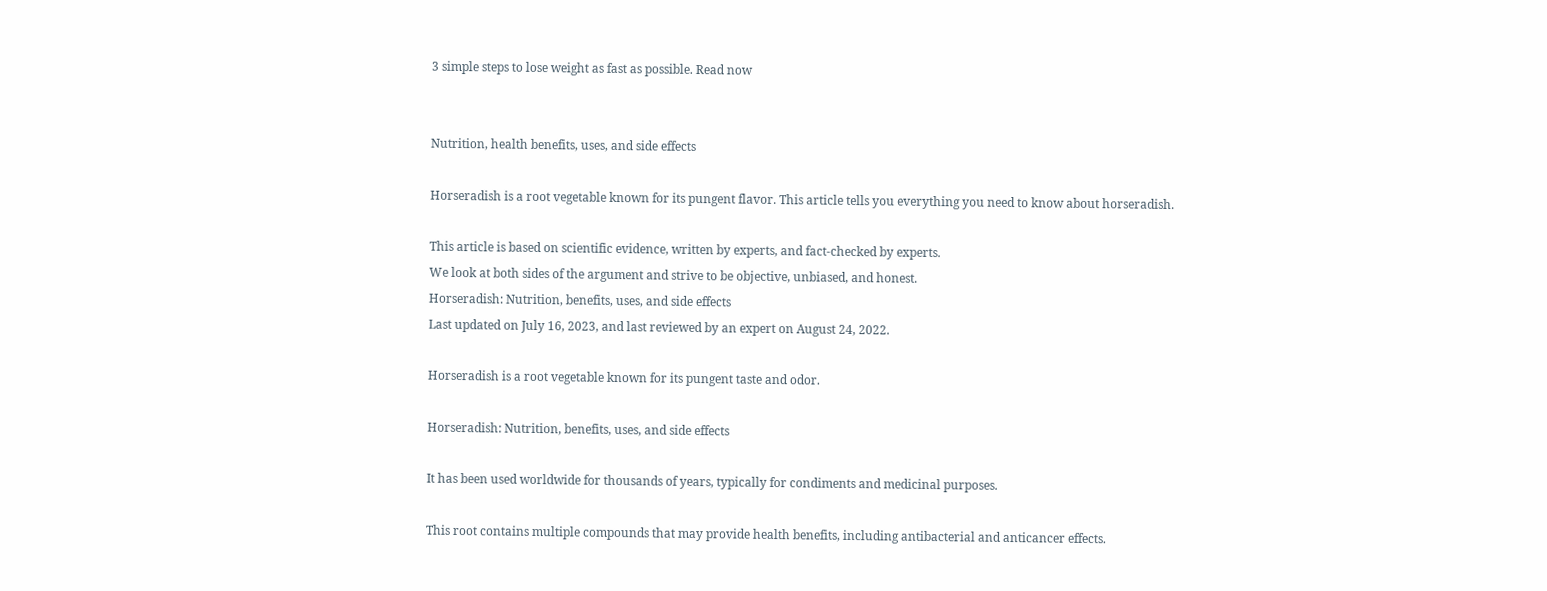3 simple steps to lose weight as fast as possible. Read now


Nutrition, health benefits, uses, and side effects

Horseradish is a root vegetable known for its pungent flavor. This article tells you everything you need to know about horseradish.

This article is based on scientific evidence, written by experts, and fact-checked by experts.
We look at both sides of the argument and strive to be objective, unbiased, and honest.
Horseradish: Nutrition, benefits, uses, and side effects
Last updated on July 16, 2023, and last reviewed by an expert on August 24, 2022.

Horseradish is a root vegetable known for its pungent taste and odor.

Horseradish: Nutrition, benefits, uses, and side effects

It has been used worldwide for thousands of years, typically for condiments and medicinal purposes.

This root contains multiple compounds that may provide health benefits, including antibacterial and anticancer effects.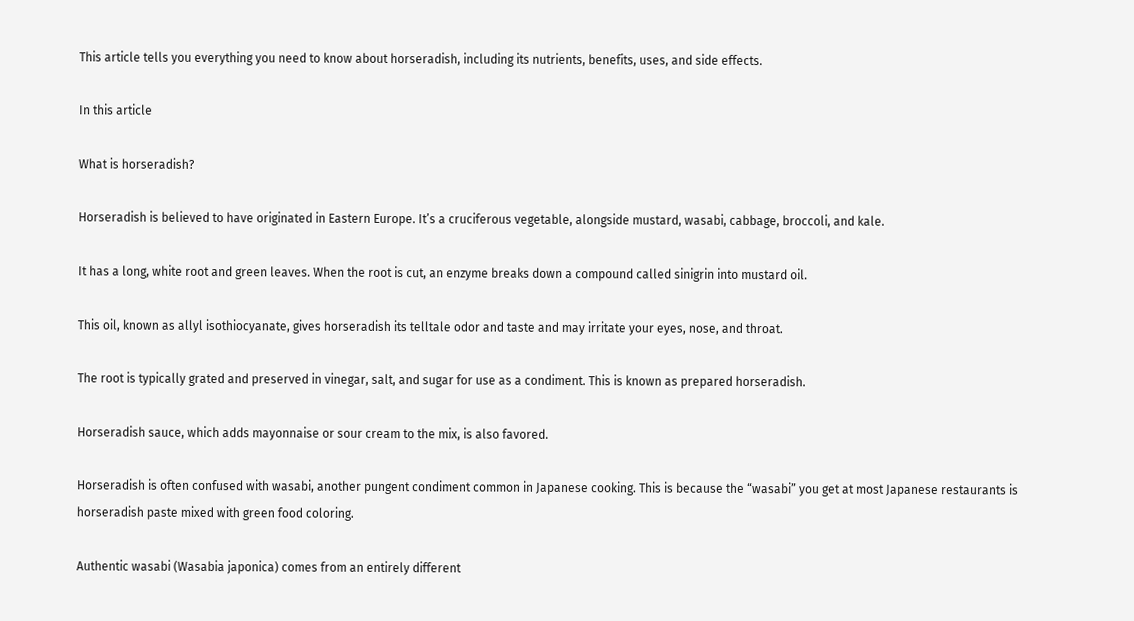This article tells you everything you need to know about horseradish, including its nutrients, benefits, uses, and side effects.

In this article

What is horseradish?

Horseradish is believed to have originated in Eastern Europe. It’s a cruciferous vegetable, alongside mustard, wasabi, cabbage, broccoli, and kale.

It has a long, white root and green leaves. When the root is cut, an enzyme breaks down a compound called sinigrin into mustard oil.

This oil, known as allyl isothiocyanate, gives horseradish its telltale odor and taste and may irritate your eyes, nose, and throat.

The root is typically grated and preserved in vinegar, salt, and sugar for use as a condiment. This is known as prepared horseradish.

Horseradish sauce, which adds mayonnaise or sour cream to the mix, is also favored.

Horseradish is often confused with wasabi, another pungent condiment common in Japanese cooking. This is because the “wasabi” you get at most Japanese restaurants is horseradish paste mixed with green food coloring.

Authentic wasabi (Wasabia japonica) comes from an entirely different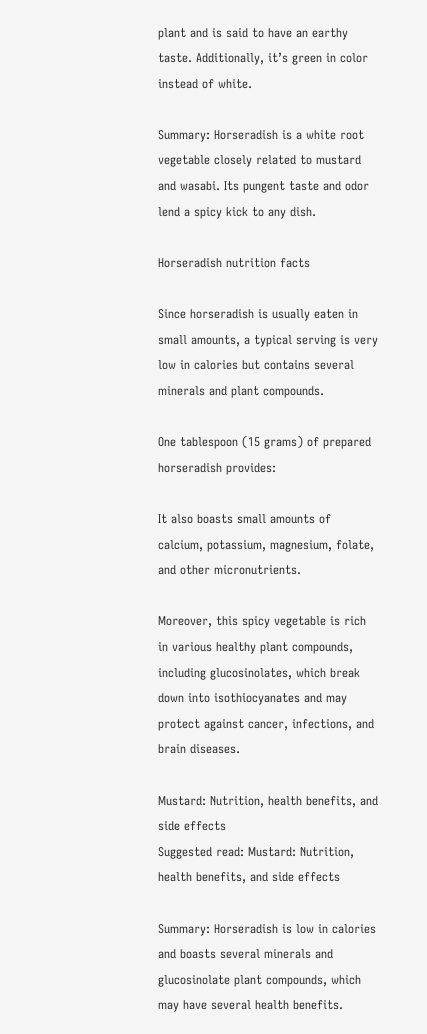plant and is said to have an earthy taste. Additionally, it’s green in color instead of white.

Summary: Horseradish is a white root vegetable closely related to mustard and wasabi. Its pungent taste and odor lend a spicy kick to any dish.

Horseradish nutrition facts

Since horseradish is usually eaten in small amounts, a typical serving is very low in calories but contains several minerals and plant compounds.

One tablespoon (15 grams) of prepared horseradish provides:

It also boasts small amounts of calcium, potassium, magnesium, folate, and other micronutrients.

Moreover, this spicy vegetable is rich in various healthy plant compounds, including glucosinolates, which break down into isothiocyanates and may protect against cancer, infections, and brain diseases.

Mustard: Nutrition, health benefits, and side effects
Suggested read: Mustard: Nutrition, health benefits, and side effects

Summary: Horseradish is low in calories and boasts several minerals and glucosinolate plant compounds, which may have several health benefits.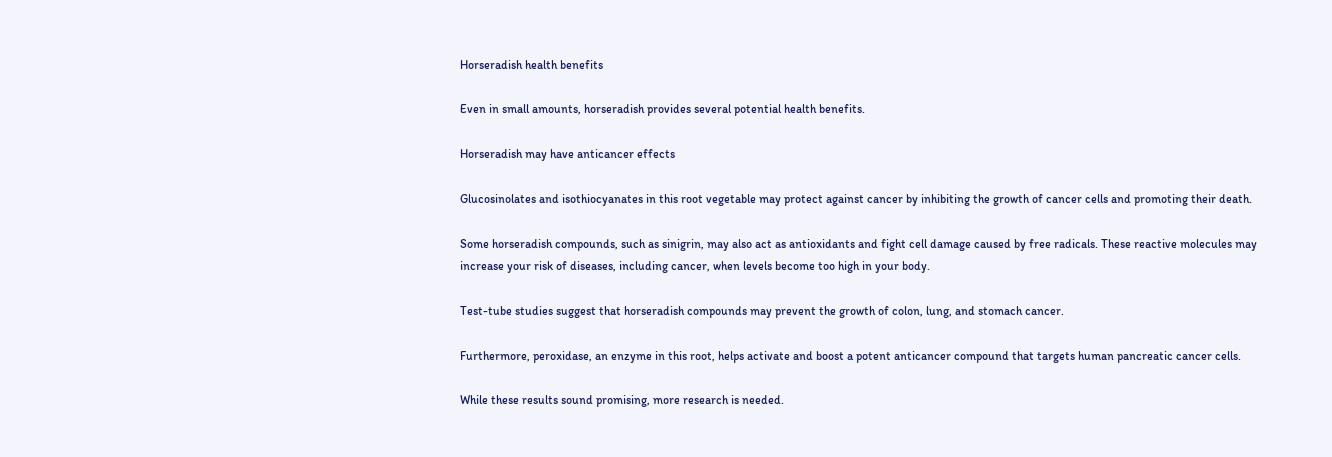Horseradish health benefits

Even in small amounts, horseradish provides several potential health benefits.

Horseradish may have anticancer effects

Glucosinolates and isothiocyanates in this root vegetable may protect against cancer by inhibiting the growth of cancer cells and promoting their death.

Some horseradish compounds, such as sinigrin, may also act as antioxidants and fight cell damage caused by free radicals. These reactive molecules may increase your risk of diseases, including cancer, when levels become too high in your body.

Test-tube studies suggest that horseradish compounds may prevent the growth of colon, lung, and stomach cancer.

Furthermore, peroxidase, an enzyme in this root, helps activate and boost a potent anticancer compound that targets human pancreatic cancer cells.

While these results sound promising, more research is needed.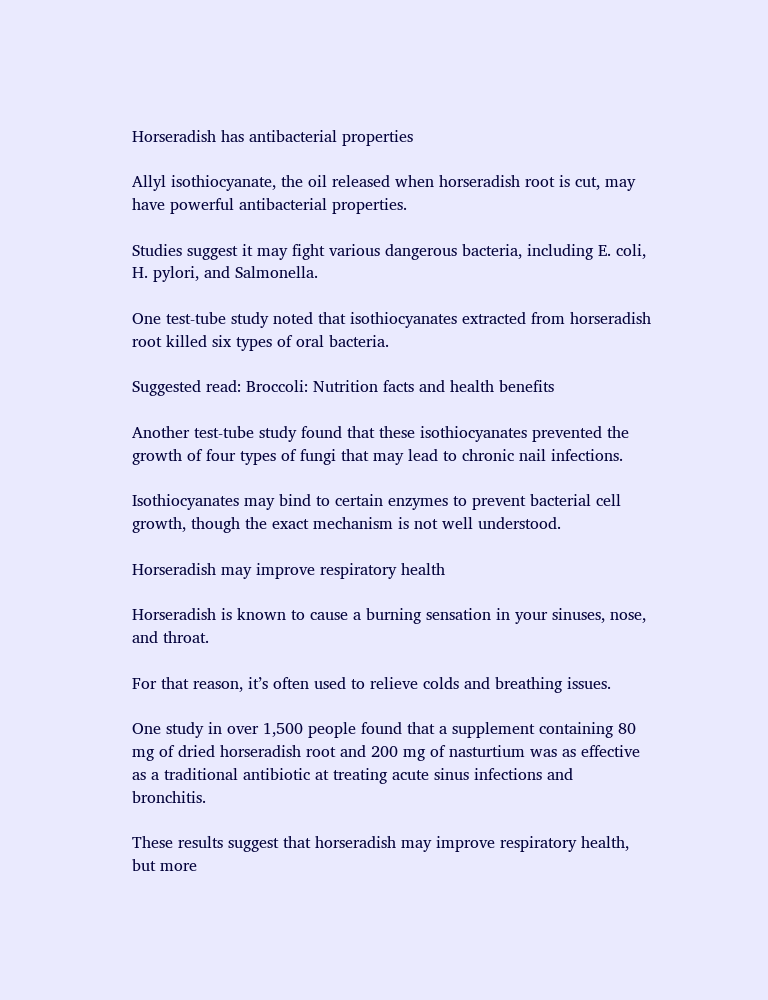Horseradish has antibacterial properties

Allyl isothiocyanate, the oil released when horseradish root is cut, may have powerful antibacterial properties.

Studies suggest it may fight various dangerous bacteria, including E. coli, H. pylori, and Salmonella.

One test-tube study noted that isothiocyanates extracted from horseradish root killed six types of oral bacteria.

Suggested read: Broccoli: Nutrition facts and health benefits

Another test-tube study found that these isothiocyanates prevented the growth of four types of fungi that may lead to chronic nail infections.

Isothiocyanates may bind to certain enzymes to prevent bacterial cell growth, though the exact mechanism is not well understood.

Horseradish may improve respiratory health

Horseradish is known to cause a burning sensation in your sinuses, nose, and throat.

For that reason, it’s often used to relieve colds and breathing issues.

One study in over 1,500 people found that a supplement containing 80 mg of dried horseradish root and 200 mg of nasturtium was as effective as a traditional antibiotic at treating acute sinus infections and bronchitis.

These results suggest that horseradish may improve respiratory health, but more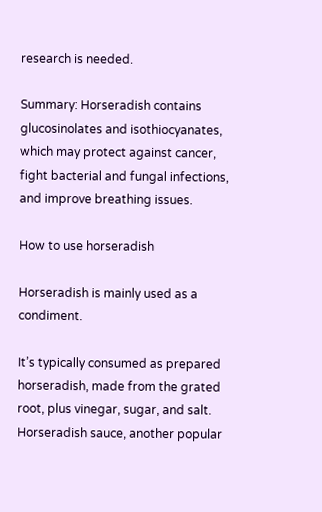research is needed.

Summary: Horseradish contains glucosinolates and isothiocyanates, which may protect against cancer, fight bacterial and fungal infections, and improve breathing issues.

How to use horseradish

Horseradish is mainly used as a condiment.

It’s typically consumed as prepared horseradish, made from the grated root, plus vinegar, sugar, and salt. Horseradish sauce, another popular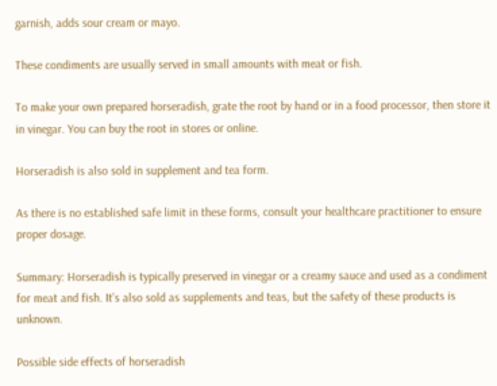garnish, adds sour cream or mayo.

These condiments are usually served in small amounts with meat or fish.

To make your own prepared horseradish, grate the root by hand or in a food processor, then store it in vinegar. You can buy the root in stores or online.

Horseradish is also sold in supplement and tea form.

As there is no established safe limit in these forms, consult your healthcare practitioner to ensure proper dosage.

Summary: Horseradish is typically preserved in vinegar or a creamy sauce and used as a condiment for meat and fish. It’s also sold as supplements and teas, but the safety of these products is unknown.

Possible side effects of horseradish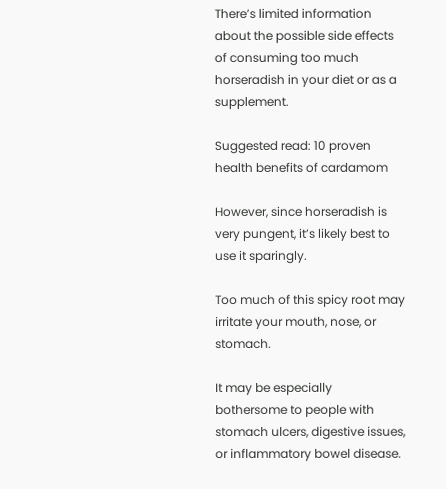There’s limited information about the possible side effects of consuming too much horseradish in your diet or as a supplement.

Suggested read: 10 proven health benefits of cardamom

However, since horseradish is very pungent, it’s likely best to use it sparingly.

Too much of this spicy root may irritate your mouth, nose, or stomach.

It may be especially bothersome to people with stomach ulcers, digestive issues, or inflammatory bowel disease.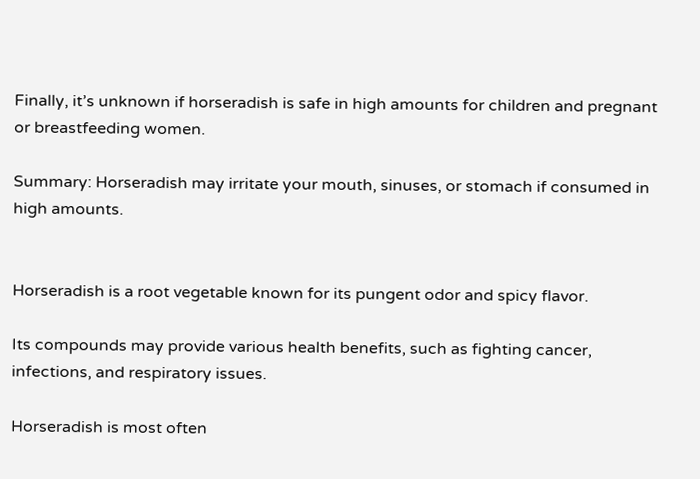Finally, it’s unknown if horseradish is safe in high amounts for children and pregnant or breastfeeding women.

Summary: Horseradish may irritate your mouth, sinuses, or stomach if consumed in high amounts.


Horseradish is a root vegetable known for its pungent odor and spicy flavor.

Its compounds may provide various health benefits, such as fighting cancer, infections, and respiratory issues.

Horseradish is most often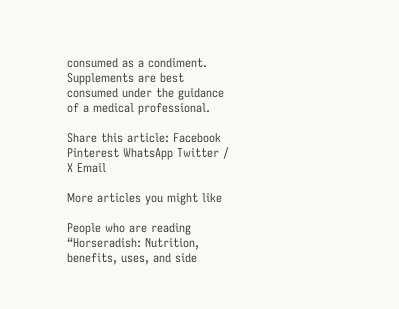consumed as a condiment. Supplements are best consumed under the guidance of a medical professional.

Share this article: Facebook Pinterest WhatsApp Twitter / X Email

More articles you might like

People who are reading “Horseradish: Nutrition, benefits, uses, and side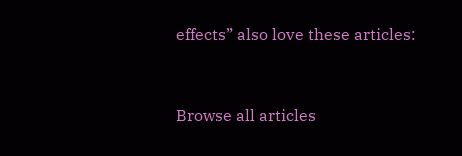effects” also love these articles:


Browse all articles